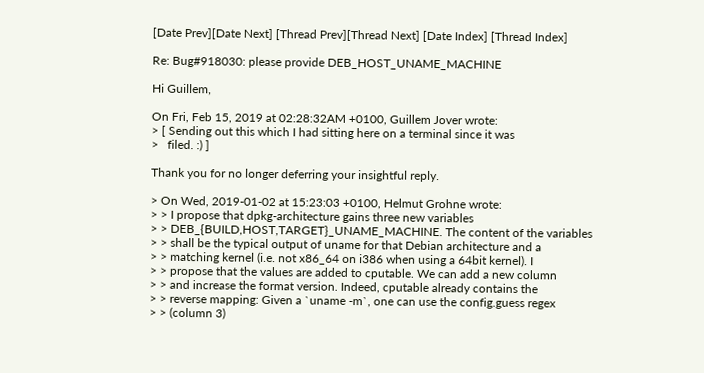[Date Prev][Date Next] [Thread Prev][Thread Next] [Date Index] [Thread Index]

Re: Bug#918030: please provide DEB_HOST_UNAME_MACHINE

Hi Guillem,

On Fri, Feb 15, 2019 at 02:28:32AM +0100, Guillem Jover wrote:
> [ Sending out this which I had sitting here on a terminal since it was
>   filed. :) ]

Thank you for no longer deferring your insightful reply.

> On Wed, 2019-01-02 at 15:23:03 +0100, Helmut Grohne wrote:
> > I propose that dpkg-architecture gains three new variables
> > DEB_{BUILD,HOST,TARGET}_UNAME_MACHINE. The content of the variables
> > shall be the typical output of uname for that Debian architecture and a
> > matching kernel (i.e. not x86_64 on i386 when using a 64bit kernel). I
> > propose that the values are added to cputable. We can add a new column
> > and increase the format version. Indeed, cputable already contains the
> > reverse mapping: Given a `uname -m`, one can use the config.guess regex
> > (column 3)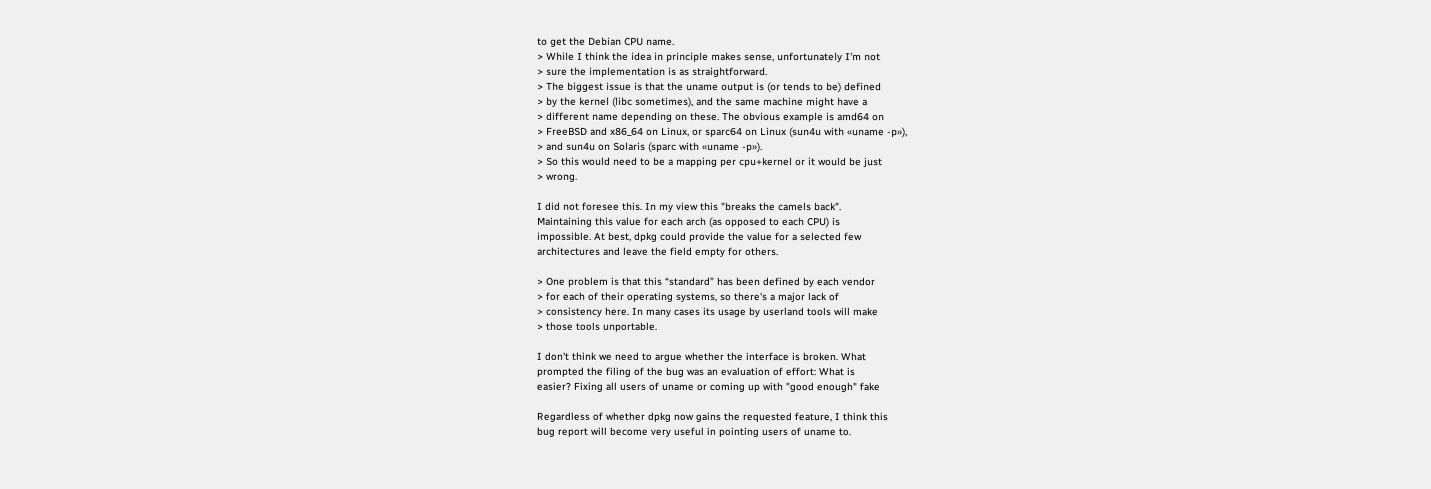to get the Debian CPU name.
> While I think the idea in principle makes sense, unfortunately I'm not
> sure the implementation is as straightforward.
> The biggest issue is that the uname output is (or tends to be) defined
> by the kernel (libc sometimes), and the same machine might have a
> different name depending on these. The obvious example is amd64 on
> FreeBSD and x86_64 on Linux, or sparc64 on Linux (sun4u with «uname -p»),
> and sun4u on Solaris (sparc with «uname -p»).
> So this would need to be a mapping per cpu+kernel or it would be just
> wrong.

I did not foresee this. In my view this "breaks the camels back".
Maintaining this value for each arch (as opposed to each CPU) is
impossible. At best, dpkg could provide the value for a selected few
architectures and leave the field empty for others.

> One problem is that this “standard” has been defined by each vendor
> for each of their operating systems, so there's a major lack of
> consistency here. In many cases its usage by userland tools will make
> those tools unportable.

I don't think we need to argue whether the interface is broken. What
prompted the filing of the bug was an evaluation of effort: What is
easier? Fixing all users of uname or coming up with "good enough" fake

Regardless of whether dpkg now gains the requested feature, I think this
bug report will become very useful in pointing users of uname to.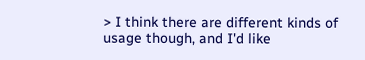> I think there are different kinds of usage though, and I'd like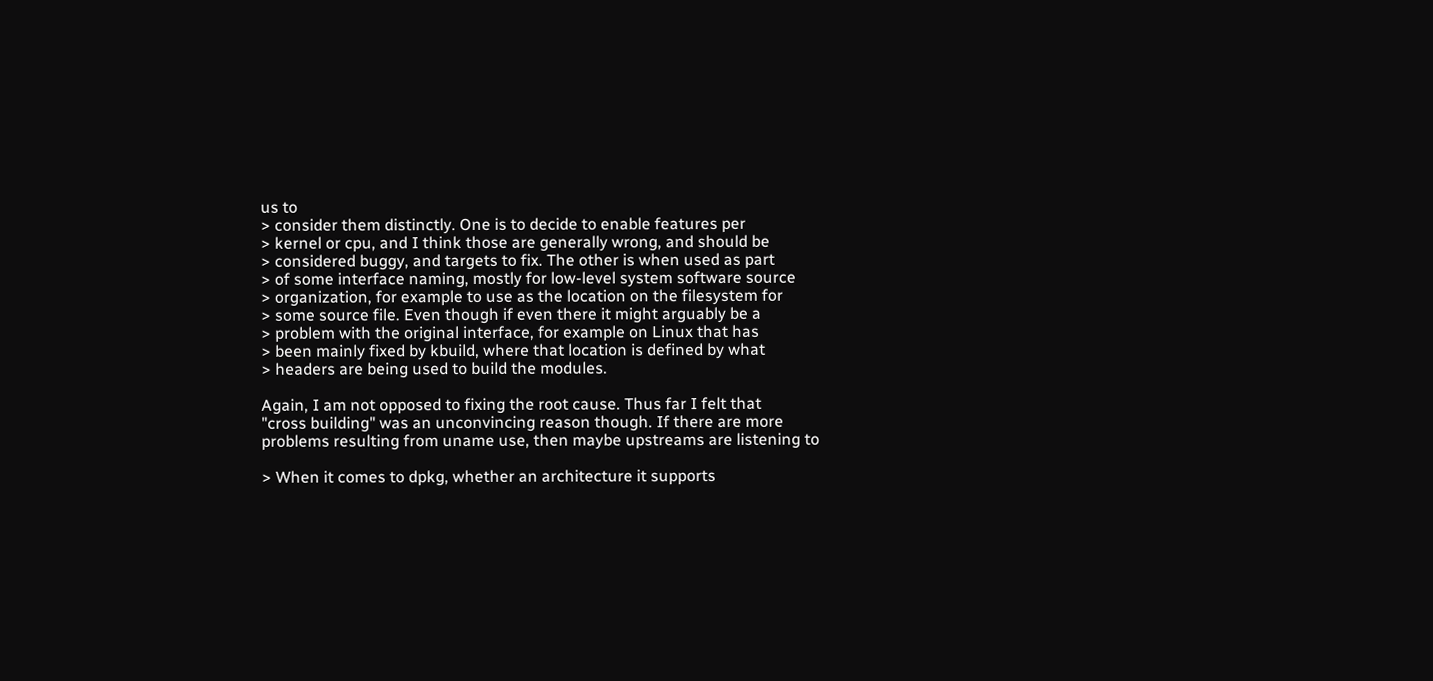us to
> consider them distinctly. One is to decide to enable features per
> kernel or cpu, and I think those are generally wrong, and should be
> considered buggy, and targets to fix. The other is when used as part
> of some interface naming, mostly for low-level system software source
> organization, for example to use as the location on the filesystem for
> some source file. Even though if even there it might arguably be a
> problem with the original interface, for example on Linux that has
> been mainly fixed by kbuild, where that location is defined by what
> headers are being used to build the modules.

Again, I am not opposed to fixing the root cause. Thus far I felt that
"cross building" was an unconvincing reason though. If there are more
problems resulting from uname use, then maybe upstreams are listening to

> When it comes to dpkg, whether an architecture it supports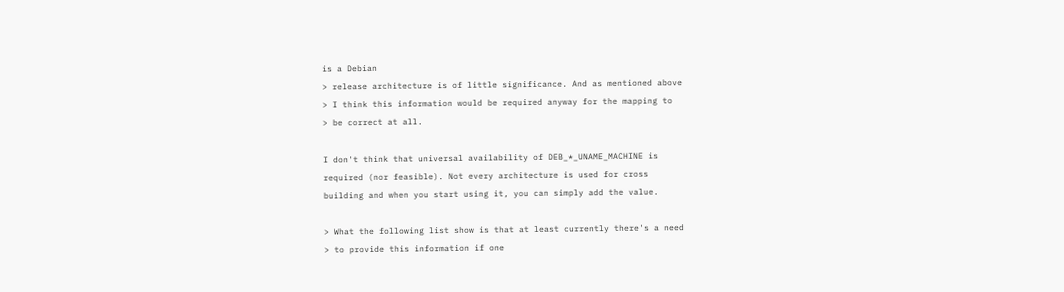is a Debian
> release architecture is of little significance. And as mentioned above
> I think this information would be required anyway for the mapping to
> be correct at all.

I don't think that universal availability of DEB_*_UNAME_MACHINE is
required (nor feasible). Not every architecture is used for cross
building and when you start using it, you can simply add the value.

> What the following list show is that at least currently there's a need
> to provide this information if one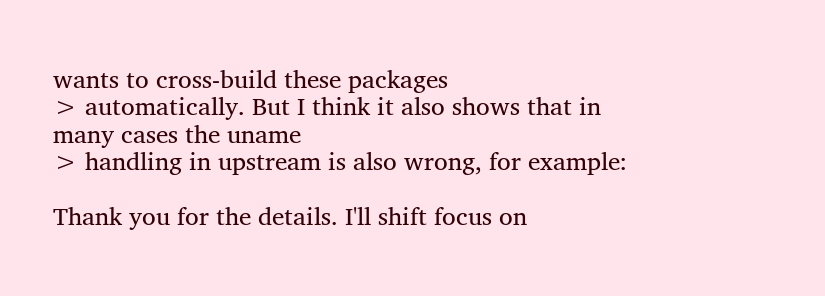wants to cross-build these packages
> automatically. But I think it also shows that in many cases the uname
> handling in upstream is also wrong, for example:

Thank you for the details. I'll shift focus on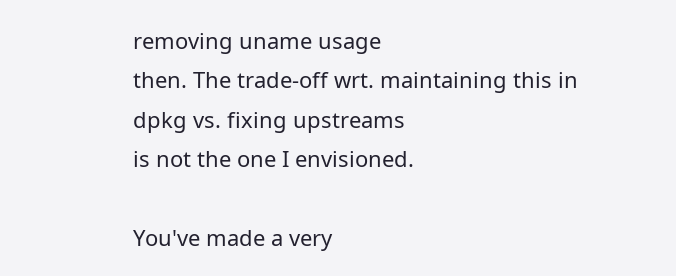removing uname usage
then. The trade-off wrt. maintaining this in dpkg vs. fixing upstreams
is not the one I envisioned.

You've made a very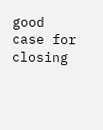good case for closing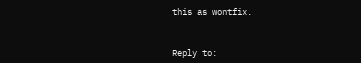this as wontfix.


Reply to: